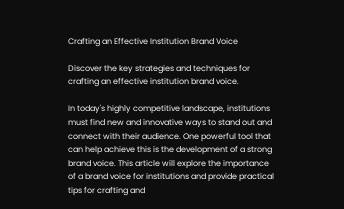Crafting an Effective Institution Brand Voice

Discover the key strategies and techniques for crafting an effective institution brand voice.

In today's highly competitive landscape, institutions must find new and innovative ways to stand out and connect with their audience. One powerful tool that can help achieve this is the development of a strong brand voice. This article will explore the importance of a brand voice for institutions and provide practical tips for crafting and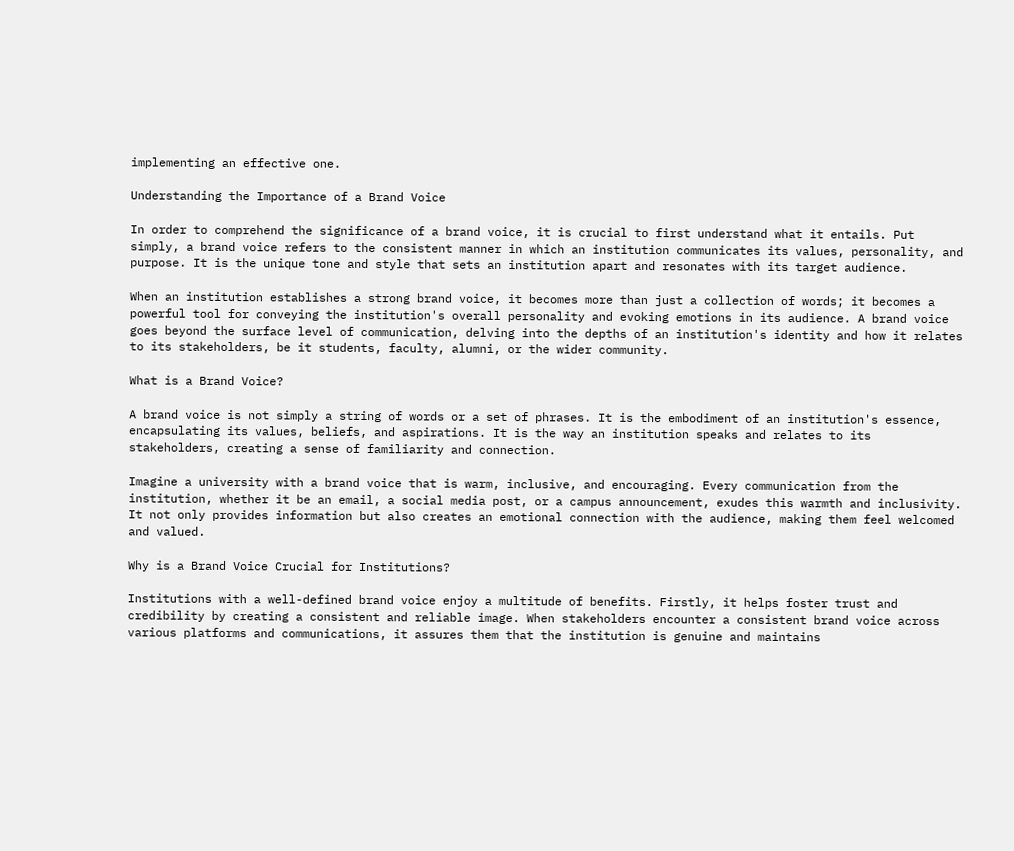implementing an effective one.

Understanding the Importance of a Brand Voice

In order to comprehend the significance of a brand voice, it is crucial to first understand what it entails. Put simply, a brand voice refers to the consistent manner in which an institution communicates its values, personality, and purpose. It is the unique tone and style that sets an institution apart and resonates with its target audience.

When an institution establishes a strong brand voice, it becomes more than just a collection of words; it becomes a powerful tool for conveying the institution's overall personality and evoking emotions in its audience. A brand voice goes beyond the surface level of communication, delving into the depths of an institution's identity and how it relates to its stakeholders, be it students, faculty, alumni, or the wider community.

What is a Brand Voice?

A brand voice is not simply a string of words or a set of phrases. It is the embodiment of an institution's essence, encapsulating its values, beliefs, and aspirations. It is the way an institution speaks and relates to its stakeholders, creating a sense of familiarity and connection.

Imagine a university with a brand voice that is warm, inclusive, and encouraging. Every communication from the institution, whether it be an email, a social media post, or a campus announcement, exudes this warmth and inclusivity. It not only provides information but also creates an emotional connection with the audience, making them feel welcomed and valued.

Why is a Brand Voice Crucial for Institutions?

Institutions with a well-defined brand voice enjoy a multitude of benefits. Firstly, it helps foster trust and credibility by creating a consistent and reliable image. When stakeholders encounter a consistent brand voice across various platforms and communications, it assures them that the institution is genuine and maintains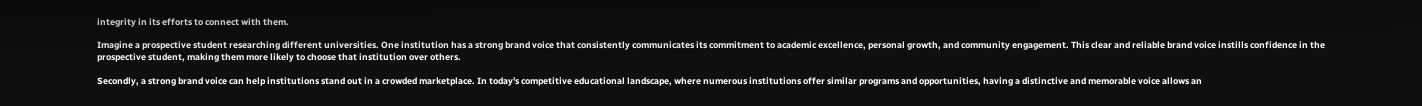integrity in its efforts to connect with them.

Imagine a prospective student researching different universities. One institution has a strong brand voice that consistently communicates its commitment to academic excellence, personal growth, and community engagement. This clear and reliable brand voice instills confidence in the prospective student, making them more likely to choose that institution over others.

Secondly, a strong brand voice can help institutions stand out in a crowded marketplace. In today's competitive educational landscape, where numerous institutions offer similar programs and opportunities, having a distinctive and memorable voice allows an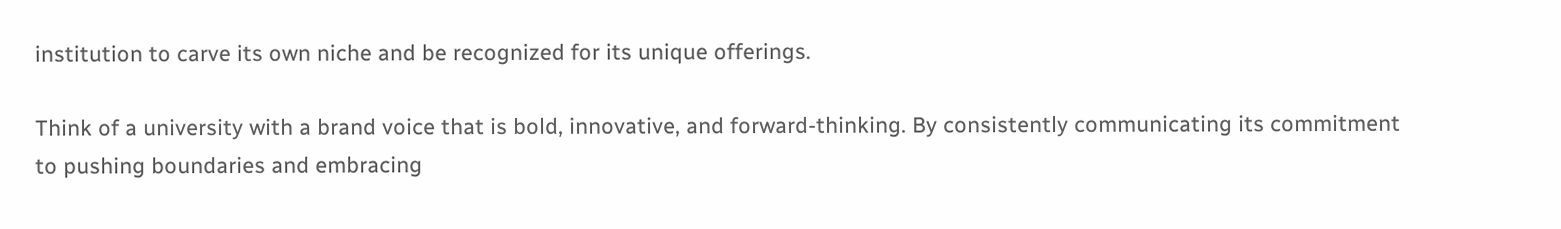institution to carve its own niche and be recognized for its unique offerings.

Think of a university with a brand voice that is bold, innovative, and forward-thinking. By consistently communicating its commitment to pushing boundaries and embracing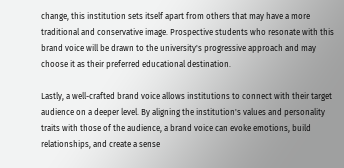change, this institution sets itself apart from others that may have a more traditional and conservative image. Prospective students who resonate with this brand voice will be drawn to the university's progressive approach and may choose it as their preferred educational destination.

Lastly, a well-crafted brand voice allows institutions to connect with their target audience on a deeper level. By aligning the institution's values and personality traits with those of the audience, a brand voice can evoke emotions, build relationships, and create a sense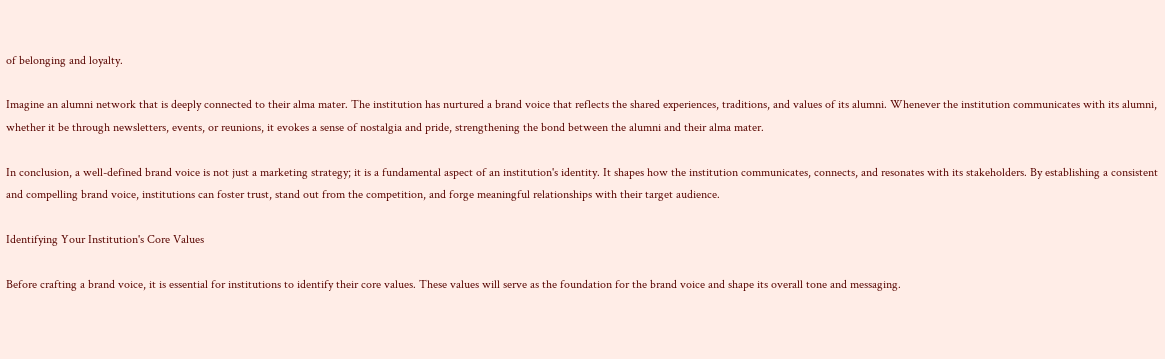of belonging and loyalty.

Imagine an alumni network that is deeply connected to their alma mater. The institution has nurtured a brand voice that reflects the shared experiences, traditions, and values of its alumni. Whenever the institution communicates with its alumni, whether it be through newsletters, events, or reunions, it evokes a sense of nostalgia and pride, strengthening the bond between the alumni and their alma mater.

In conclusion, a well-defined brand voice is not just a marketing strategy; it is a fundamental aspect of an institution's identity. It shapes how the institution communicates, connects, and resonates with its stakeholders. By establishing a consistent and compelling brand voice, institutions can foster trust, stand out from the competition, and forge meaningful relationships with their target audience.

Identifying Your Institution's Core Values

Before crafting a brand voice, it is essential for institutions to identify their core values. These values will serve as the foundation for the brand voice and shape its overall tone and messaging.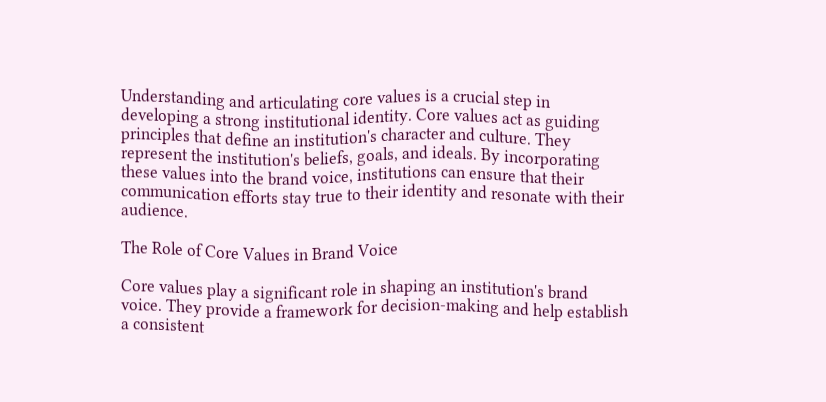Understanding and articulating core values is a crucial step in developing a strong institutional identity. Core values act as guiding principles that define an institution's character and culture. They represent the institution's beliefs, goals, and ideals. By incorporating these values into the brand voice, institutions can ensure that their communication efforts stay true to their identity and resonate with their audience.

The Role of Core Values in Brand Voice

Core values play a significant role in shaping an institution's brand voice. They provide a framework for decision-making and help establish a consistent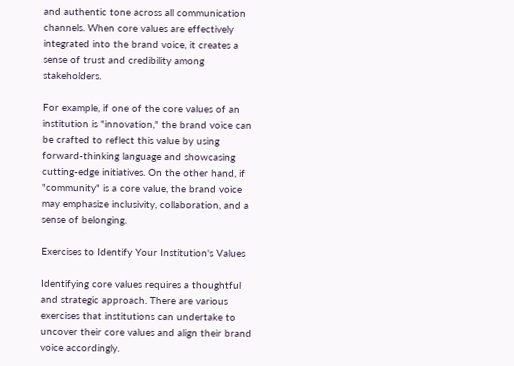and authentic tone across all communication channels. When core values are effectively integrated into the brand voice, it creates a sense of trust and credibility among stakeholders.

For example, if one of the core values of an institution is "innovation," the brand voice can be crafted to reflect this value by using forward-thinking language and showcasing cutting-edge initiatives. On the other hand, if "community" is a core value, the brand voice may emphasize inclusivity, collaboration, and a sense of belonging.

Exercises to Identify Your Institution's Values

Identifying core values requires a thoughtful and strategic approach. There are various exercises that institutions can undertake to uncover their core values and align their brand voice accordingly.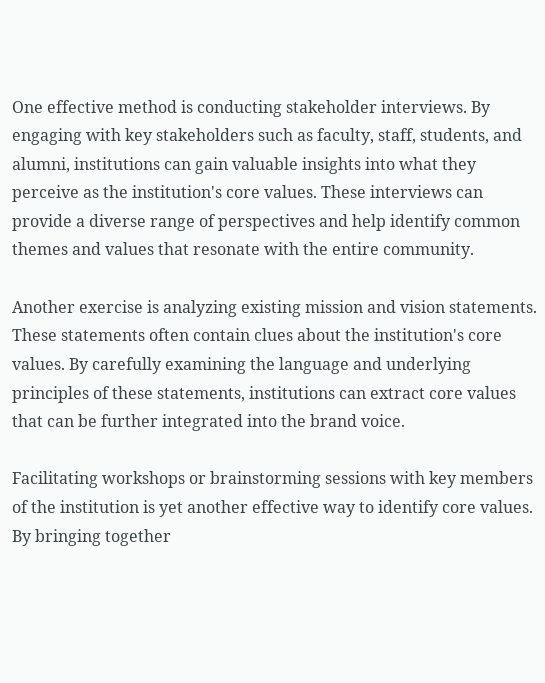One effective method is conducting stakeholder interviews. By engaging with key stakeholders such as faculty, staff, students, and alumni, institutions can gain valuable insights into what they perceive as the institution's core values. These interviews can provide a diverse range of perspectives and help identify common themes and values that resonate with the entire community.

Another exercise is analyzing existing mission and vision statements. These statements often contain clues about the institution's core values. By carefully examining the language and underlying principles of these statements, institutions can extract core values that can be further integrated into the brand voice.

Facilitating workshops or brainstorming sessions with key members of the institution is yet another effective way to identify core values. By bringing together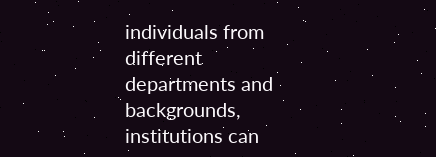individuals from different departments and backgrounds, institutions can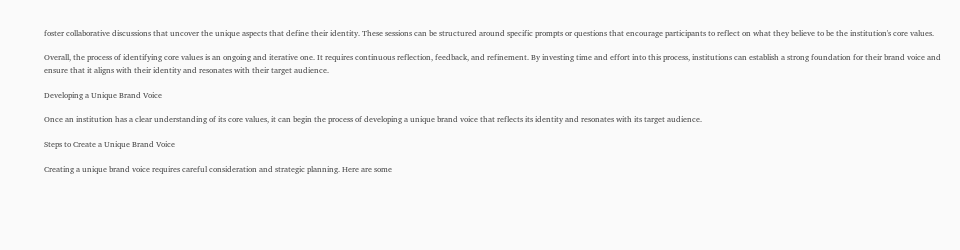foster collaborative discussions that uncover the unique aspects that define their identity. These sessions can be structured around specific prompts or questions that encourage participants to reflect on what they believe to be the institution's core values.

Overall, the process of identifying core values is an ongoing and iterative one. It requires continuous reflection, feedback, and refinement. By investing time and effort into this process, institutions can establish a strong foundation for their brand voice and ensure that it aligns with their identity and resonates with their target audience.

Developing a Unique Brand Voice

Once an institution has a clear understanding of its core values, it can begin the process of developing a unique brand voice that reflects its identity and resonates with its target audience.

Steps to Create a Unique Brand Voice

Creating a unique brand voice requires careful consideration and strategic planning. Here are some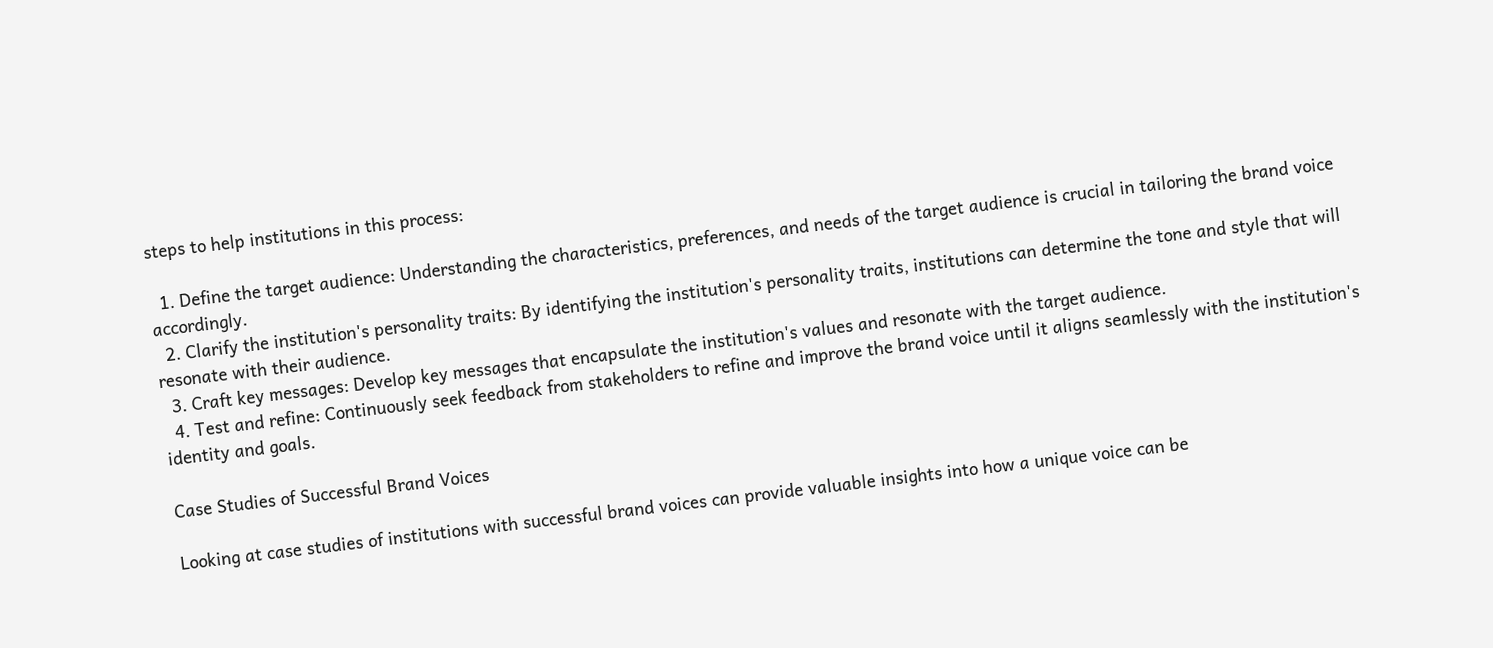steps to help institutions in this process:

  1. Define the target audience: Understanding the characteristics, preferences, and needs of the target audience is crucial in tailoring the brand voice accordingly.
  2. Clarify the institution's personality traits: By identifying the institution's personality traits, institutions can determine the tone and style that will resonate with their audience.
  3. Craft key messages: Develop key messages that encapsulate the institution's values and resonate with the target audience.
  4. Test and refine: Continuously seek feedback from stakeholders to refine and improve the brand voice until it aligns seamlessly with the institution's identity and goals.

Case Studies of Successful Brand Voices

Looking at case studies of institutions with successful brand voices can provide valuable insights into how a unique voice can be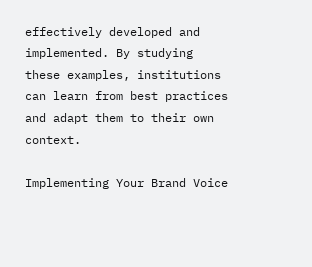effectively developed and implemented. By studying these examples, institutions can learn from best practices and adapt them to their own context.

Implementing Your Brand Voice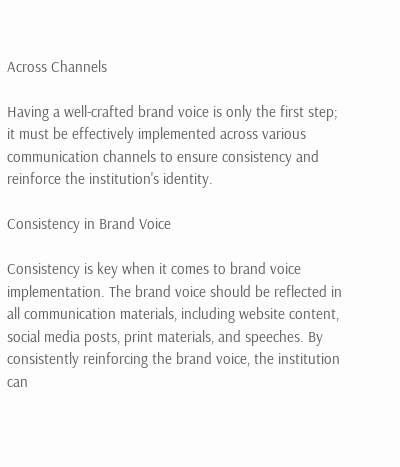Across Channels

Having a well-crafted brand voice is only the first step; it must be effectively implemented across various communication channels to ensure consistency and reinforce the institution's identity.

Consistency in Brand Voice

Consistency is key when it comes to brand voice implementation. The brand voice should be reflected in all communication materials, including website content, social media posts, print materials, and speeches. By consistently reinforcing the brand voice, the institution can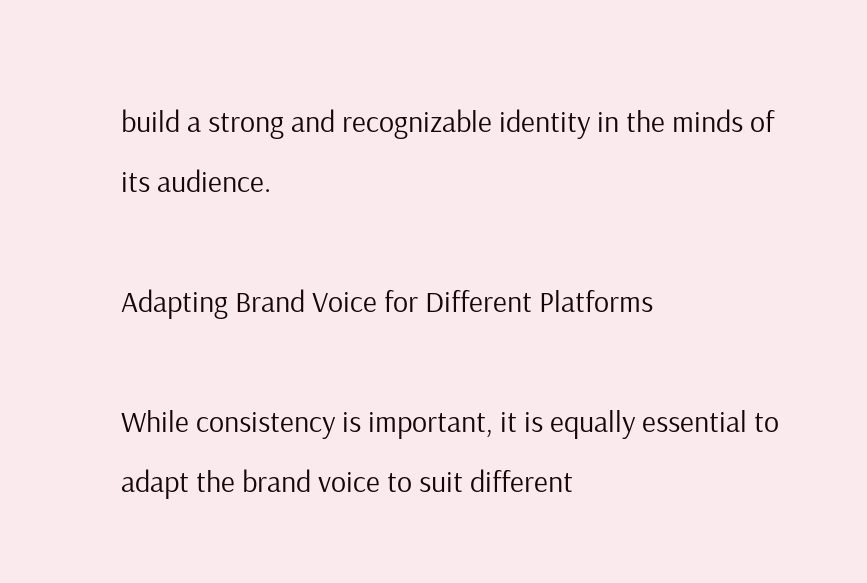build a strong and recognizable identity in the minds of its audience.

Adapting Brand Voice for Different Platforms

While consistency is important, it is equally essential to adapt the brand voice to suit different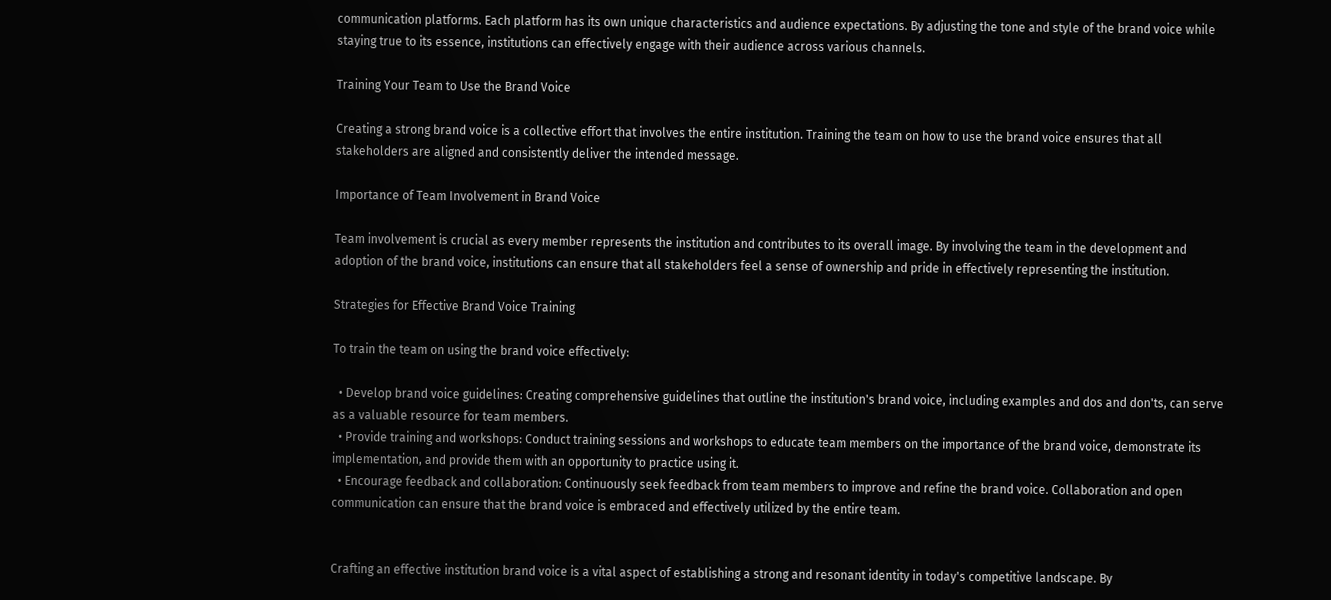communication platforms. Each platform has its own unique characteristics and audience expectations. By adjusting the tone and style of the brand voice while staying true to its essence, institutions can effectively engage with their audience across various channels.

Training Your Team to Use the Brand Voice

Creating a strong brand voice is a collective effort that involves the entire institution. Training the team on how to use the brand voice ensures that all stakeholders are aligned and consistently deliver the intended message.

Importance of Team Involvement in Brand Voice

Team involvement is crucial as every member represents the institution and contributes to its overall image. By involving the team in the development and adoption of the brand voice, institutions can ensure that all stakeholders feel a sense of ownership and pride in effectively representing the institution.

Strategies for Effective Brand Voice Training

To train the team on using the brand voice effectively:

  • Develop brand voice guidelines: Creating comprehensive guidelines that outline the institution's brand voice, including examples and dos and don'ts, can serve as a valuable resource for team members.
  • Provide training and workshops: Conduct training sessions and workshops to educate team members on the importance of the brand voice, demonstrate its implementation, and provide them with an opportunity to practice using it.
  • Encourage feedback and collaboration: Continuously seek feedback from team members to improve and refine the brand voice. Collaboration and open communication can ensure that the brand voice is embraced and effectively utilized by the entire team.


Crafting an effective institution brand voice is a vital aspect of establishing a strong and resonant identity in today's competitive landscape. By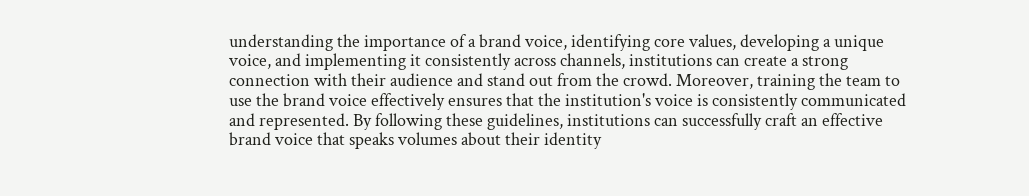understanding the importance of a brand voice, identifying core values, developing a unique voice, and implementing it consistently across channels, institutions can create a strong connection with their audience and stand out from the crowd. Moreover, training the team to use the brand voice effectively ensures that the institution's voice is consistently communicated and represented. By following these guidelines, institutions can successfully craft an effective brand voice that speaks volumes about their identity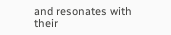and resonates with their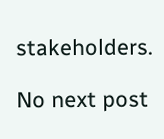stakeholders.

No next post